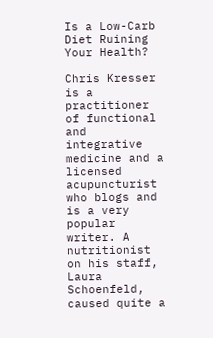Is a Low-Carb Diet Ruining Your Health?

Chris Kresser is a practitioner of functional and integrative medicine and a licensed acupuncturist who blogs and is a very popular writer. A nutritionist on his staff, Laura Schoenfeld, caused quite a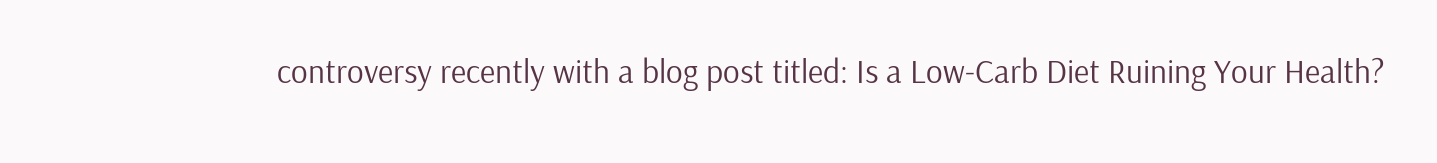controversy recently with a blog post titled: Is a Low-Carb Diet Ruining Your Health?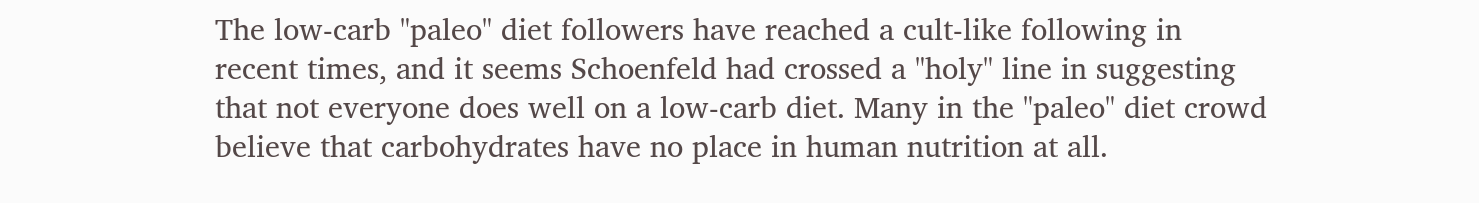The low-carb "paleo" diet followers have reached a cult-like following in recent times, and it seems Schoenfeld had crossed a "holy" line in suggesting that not everyone does well on a low-carb diet. Many in the "paleo" diet crowd believe that carbohydrates have no place in human nutrition at all.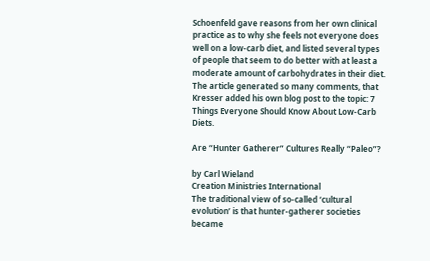Schoenfeld gave reasons from her own clinical practice as to why she feels not everyone does well on a low-carb diet, and listed several types of people that seem to do better with at least a moderate amount of carbohydrates in their diet. The article generated so many comments, that Kresser added his own blog post to the topic: 7 Things Everyone Should Know About Low-Carb Diets.

Are “Hunter Gatherer” Cultures Really “Paleo”?

by Carl Wieland
Creation Ministries International
The traditional view of so-called ‘cultural evolution’ is that hunter-gatherer societies became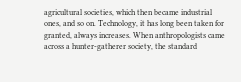agricultural societies, which then became industrial ones, and so on. Technology, it has long been taken for granted, always increases. When anthropologists came across a hunter-gatherer society, the standard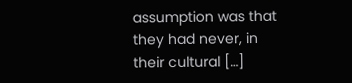assumption was that they had never, in their cultural […]